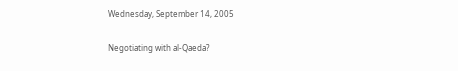Wednesday, September 14, 2005

Negotiating with al-Qaeda?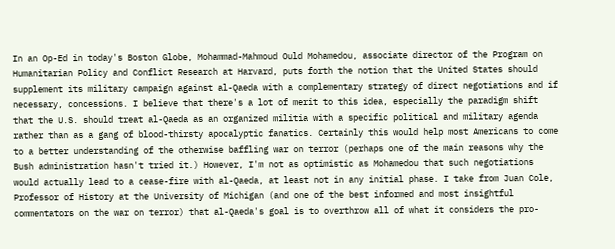In an Op-Ed in today's Boston Globe, Mohammad-Mahmoud Ould Mohamedou, associate director of the Program on Humanitarian Policy and Conflict Research at Harvard, puts forth the notion that the United States should supplement its military campaign against al-Qaeda with a complementary strategy of direct negotiations and if necessary, concessions. I believe that there's a lot of merit to this idea, especially the paradigm shift that the U.S. should treat al-Qaeda as an organized militia with a specific political and military agenda rather than as a gang of blood-thirsty apocalyptic fanatics. Certainly this would help most Americans to come to a better understanding of the otherwise baffling war on terror (perhaps one of the main reasons why the Bush administration hasn't tried it.) However, I'm not as optimistic as Mohamedou that such negotiations would actually lead to a cease-fire with al-Qaeda, at least not in any initial phase. I take from Juan Cole, Professor of History at the University of Michigan (and one of the best informed and most insightful commentators on the war on terror) that al-Qaeda's goal is to overthrow all of what it considers the pro-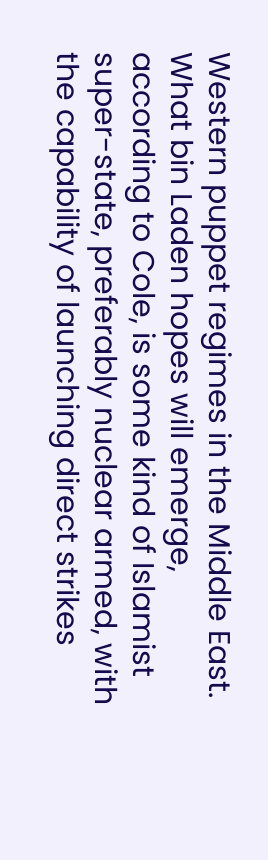Western puppet regimes in the Middle East. What bin Laden hopes will emerge, according to Cole, is some kind of Islamist super-state, preferably nuclear armed, with the capability of launching direct strikes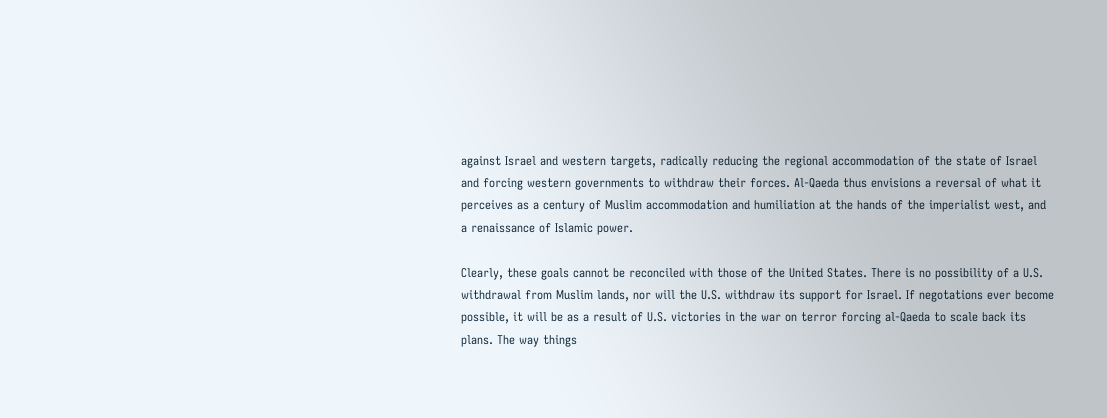against Israel and western targets, radically reducing the regional accommodation of the state of Israel and forcing western governments to withdraw their forces. Al-Qaeda thus envisions a reversal of what it perceives as a century of Muslim accommodation and humiliation at the hands of the imperialist west, and a renaissance of Islamic power.

Clearly, these goals cannot be reconciled with those of the United States. There is no possibility of a U.S. withdrawal from Muslim lands, nor will the U.S. withdraw its support for Israel. If negotations ever become possible, it will be as a result of U.S. victories in the war on terror forcing al-Qaeda to scale back its plans. The way things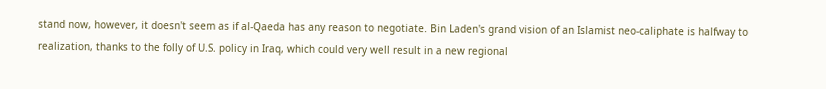stand now, however, it doesn't seem as if al-Qaeda has any reason to negotiate. Bin Laden's grand vision of an Islamist neo-caliphate is halfway to realization, thanks to the folly of U.S. policy in Iraq, which could very well result in a new regional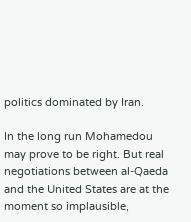politics dominated by Iran.

In the long run Mohamedou may prove to be right. But real negotiations between al-Qaeda and the United States are at the moment so implausible,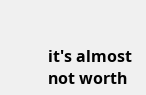it's almost not worth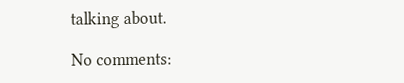talking about.

No comments: